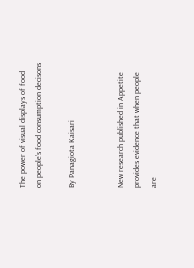The power of visual displays of food on people’s food consumption decisons

By Panagiota Kaisari


New research published in Appetite provides evidence that when people are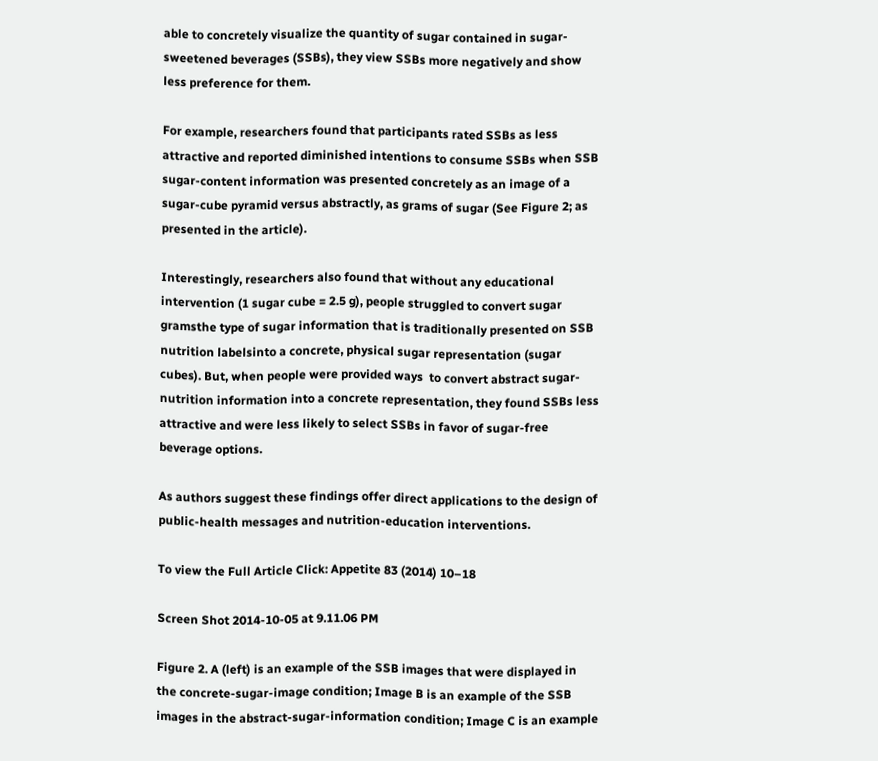able to concretely visualize the quantity of sugar contained in sugar-sweetened beverages (SSBs), they view SSBs more negatively and show less preference for them.

For example, researchers found that participants rated SSBs as less attractive and reported diminished intentions to consume SSBs when SSB sugar-content information was presented concretely as an image of a sugar-cube pyramid versus abstractly, as grams of sugar (See Figure 2; as presented in the article).

Interestingly, researchers also found that without any educational intervention (1 sugar cube = 2.5 g), people struggled to convert sugar gramsthe type of sugar information that is traditionally presented on SSB nutrition labelsinto a concrete, physical sugar representation (sugar cubes). But, when people were provided ways  to convert abstract sugar-nutrition information into a concrete representation, they found SSBs less attractive and were less likely to select SSBs in favor of sugar-free beverage options.

As authors suggest these findings offer direct applications to the design of public-health messages and nutrition-education interventions.

To view the Full Article Click: Appetite 83 (2014) 10–18

Screen Shot 2014-10-05 at 9.11.06 PM

Figure 2. A (left) is an example of the SSB images that were displayed in the concrete-sugar-image condition; Image B is an example of the SSB images in the abstract-sugar-information condition; Image C is an example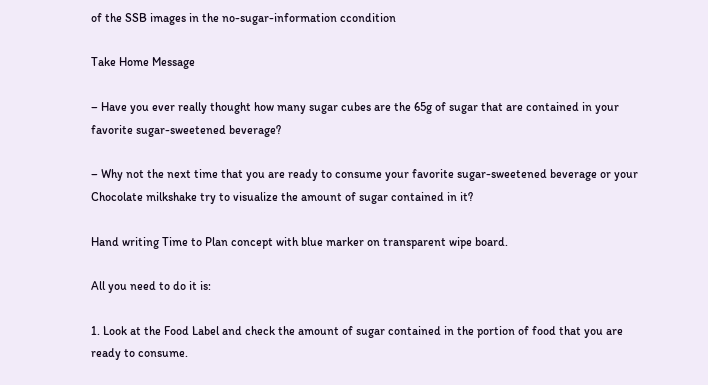of the SSB images in the no-sugar-information ccondition

Take Home Message

– Have you ever really thought how many sugar cubes are the 65g of sugar that are contained in your favorite sugar-sweetened beverage?

– Why not the next time that you are ready to consume your favorite sugar-sweetened beverage or your Chocolate milkshake try to visualize the amount of sugar contained in it?

Hand writing Time to Plan concept with blue marker on transparent wipe board.

All you need to do it is:

1. Look at the Food Label and check the amount of sugar contained in the portion of food that you are ready to consume.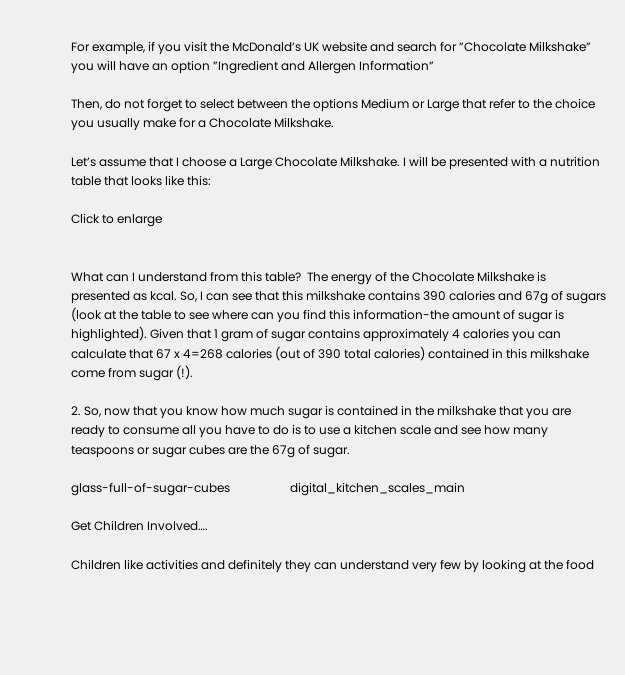For example, if you visit the McDonald’s UK website and search for ”Chocolate Milkshake” you will have an option ”Ingredient and Allergen Information”

Then, do not forget to select between the options Medium or Large that refer to the choice you usually make for a Chocolate Milkshake.

Let’s assume that I choose a Large Chocolate Milkshake. I will be presented with a nutrition table that looks like this:

Click to enlarge


What can I understand from this table?  The energy of the Chocolate Milkshake is presented as kcal. So, I can see that this milkshake contains 390 calories and 67g of sugars (look at the table to see where can you find this information-the amount of sugar is highlighted). Given that 1 gram of sugar contains approximately 4 calories you can calculate that 67 x 4=268 calories (out of 390 total calories) contained in this milkshake come from sugar (!).

2. So, now that you know how much sugar is contained in the milkshake that you are ready to consume all you have to do is to use a kitchen scale and see how many teaspoons or sugar cubes are the 67g of sugar.

glass-full-of-sugar-cubes                    digital_kitchen_scales_main

Get Children Involved….

Children like activities and definitely they can understand very few by looking at the food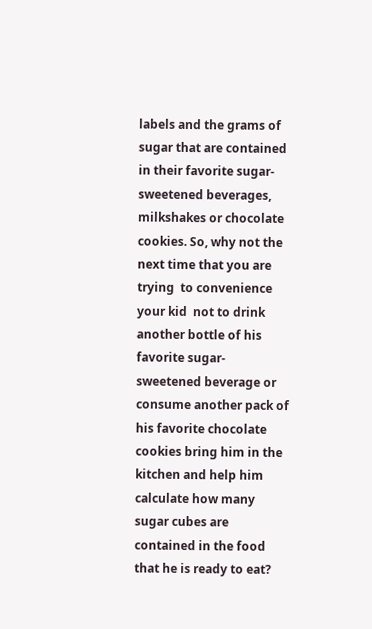labels and the grams of sugar that are contained in their favorite sugar-sweetened beverages, milkshakes or chocolate cookies. So, why not the next time that you are trying  to convenience your kid  not to drink another bottle of his favorite sugar-sweetened beverage or consume another pack of his favorite chocolate cookies bring him in the kitchen and help him calculate how many sugar cubes are contained in the food that he is ready to eat?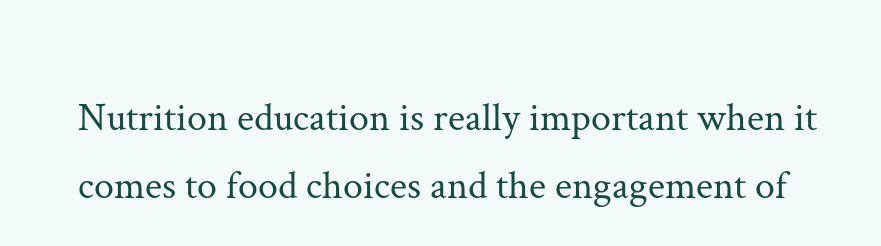Nutrition education is really important when it comes to food choices and the engagement of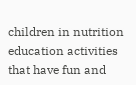children in nutrition education activities that have fun and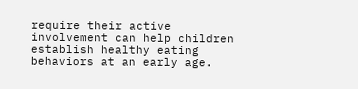require their active involvement can help children establish healthy eating behaviors at an early age.